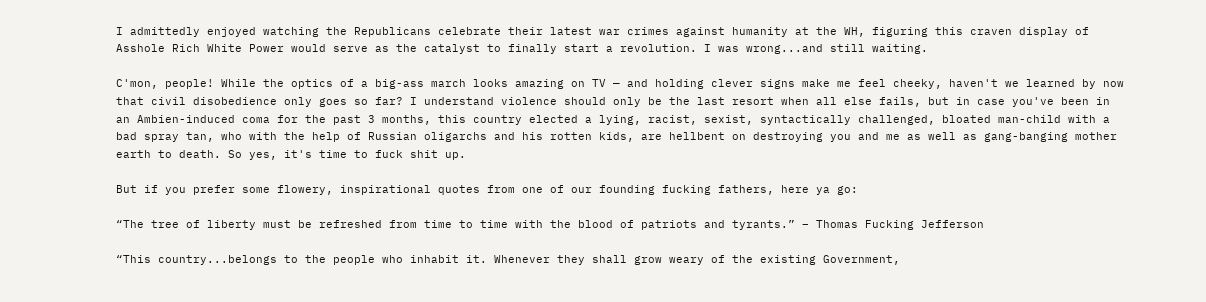I admittedly enjoyed watching the Republicans celebrate their latest war crimes against humanity at the WH, figuring this craven display of Asshole Rich White Power would serve as the catalyst to finally start a revolution. I was wrong...and still waiting.

C'mon, people! While the optics of a big-ass march looks amazing on TV — and holding clever signs make me feel cheeky, haven't we learned by now that civil disobedience only goes so far? I understand violence should only be the last resort when all else fails, but in case you've been in an Ambien-induced coma for the past 3 months, this country elected a lying, racist, sexist, syntactically challenged, bloated man-child with a bad spray tan, who with the help of Russian oligarchs and his rotten kids, are hellbent on destroying you and me as well as gang-banging mother earth to death. So yes, it's time to fuck shit up.

But if you prefer some flowery, inspirational quotes from one of our founding fucking fathers, here ya go:

“The tree of liberty must be refreshed from time to time with the blood of patriots and tyrants.” – Thomas Fucking Jefferson

“This country...belongs to the people who inhabit it. Whenever they shall grow weary of the existing Government,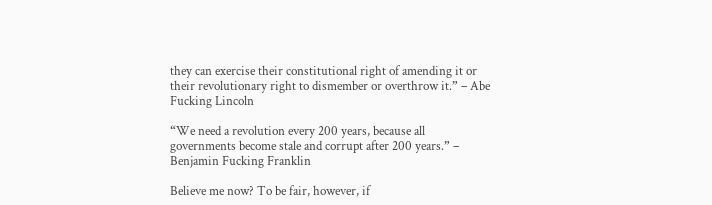they can exercise their constitutional right of amending it or their revolutionary right to dismember or overthrow it.” – Abe Fucking Lincoln

“We need a revolution every 200 years, because all governments become stale and corrupt after 200 years.” – Benjamin Fucking Franklin

Believe me now? To be fair, however, if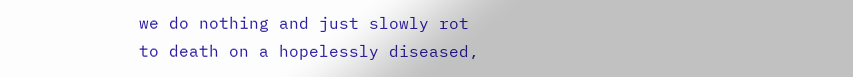we do nothing and just slowly rot to death on a hopelessly diseased,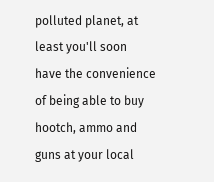polluted planet, at least you'll soon have the convenience of being able to buy hootch, ammo and guns at your local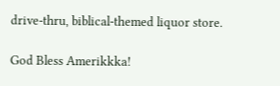drive-thru, biblical-themed liquor store.

God Bless Amerikkka!